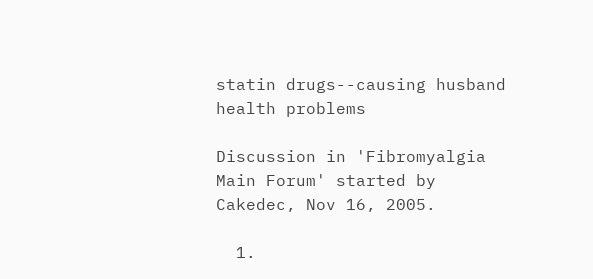statin drugs--causing husband health problems

Discussion in 'Fibromyalgia Main Forum' started by Cakedec, Nov 16, 2005.

  1.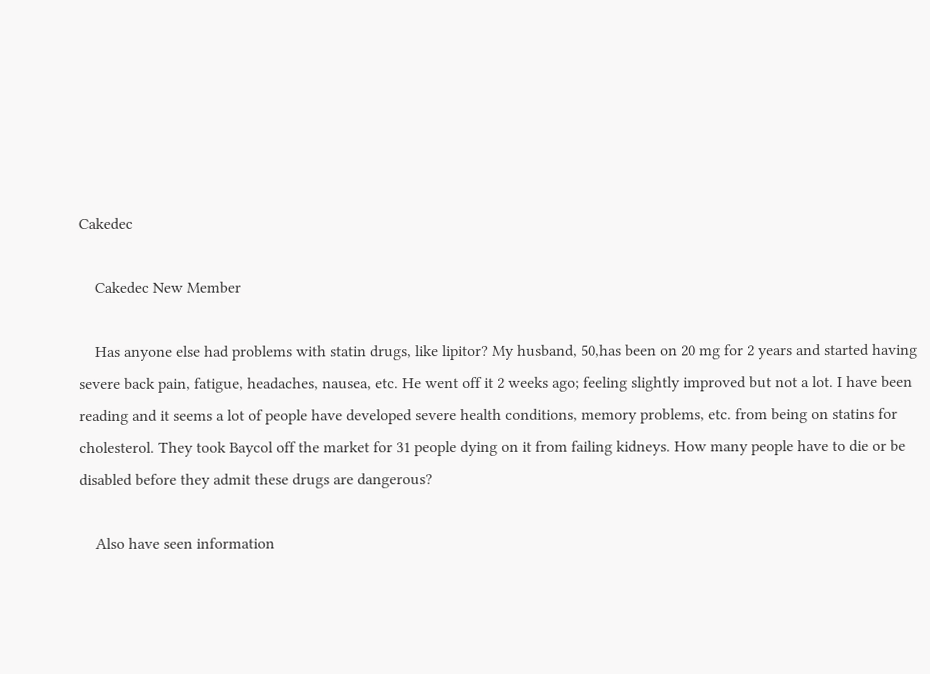Cakedec

    Cakedec New Member

    Has anyone else had problems with statin drugs, like lipitor? My husband, 50,has been on 20 mg for 2 years and started having severe back pain, fatigue, headaches, nausea, etc. He went off it 2 weeks ago; feeling slightly improved but not a lot. I have been reading and it seems a lot of people have developed severe health conditions, memory problems, etc. from being on statins for cholesterol. They took Baycol off the market for 31 people dying on it from failing kidneys. How many people have to die or be disabled before they admit these drugs are dangerous?

    Also have seen information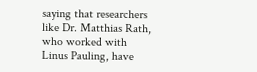saying that researchers like Dr. Matthias Rath, who worked with Linus Pauling, have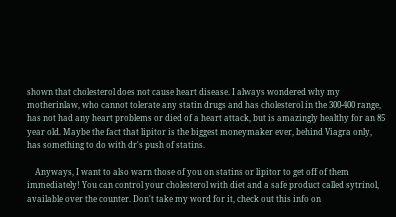shown that cholesterol does not cause heart disease. I always wondered why my motherinlaw, who cannot tolerate any statin drugs and has cholesterol in the 300-400 range, has not had any heart problems or died of a heart attack, but is amazingly healthy for an 85 year old. Maybe the fact that lipitor is the biggest moneymaker ever, behind Viagra only, has something to do with dr's push of statins.

    Anyways, I want to also warn those of you on statins or lipitor to get off of them immediately! You can control your cholesterol with diet and a safe product called sytrinol, available over the counter. Don't take my word for it, check out this info on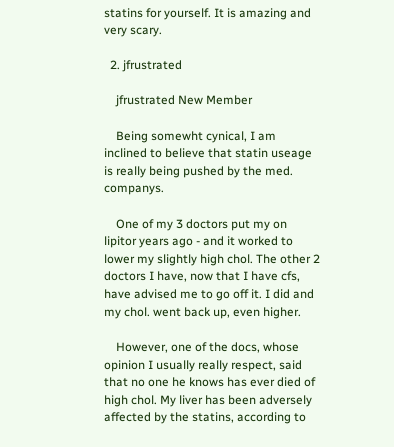statins for yourself. It is amazing and very scary.

  2. jfrustrated

    jfrustrated New Member

    Being somewht cynical, I am inclined to believe that statin useage is really being pushed by the med. companys.

    One of my 3 doctors put my on lipitor years ago - and it worked to lower my slightly high chol. The other 2 doctors I have, now that I have cfs, have advised me to go off it. I did and my chol. went back up, even higher.

    However, one of the docs, whose opinion I usually really respect, said that no one he knows has ever died of high chol. My liver has been adversely affected by the statins, according to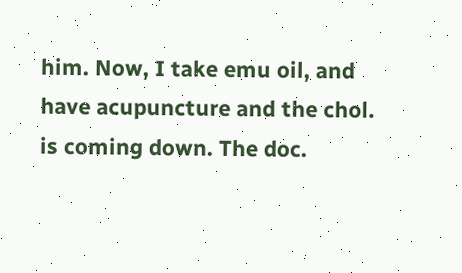him. Now, I take emu oil, and have acupuncture and the chol. is coming down. The doc.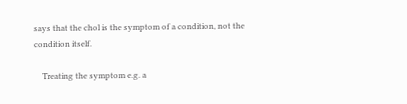says that the chol is the symptom of a condition, not the condition itself.

    Treating the symptom e.g. a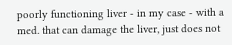poorly functioning liver - in my case - with a med. that can damage the liver, just does not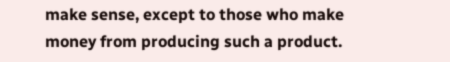make sense, except to those who make money from producing such a product.